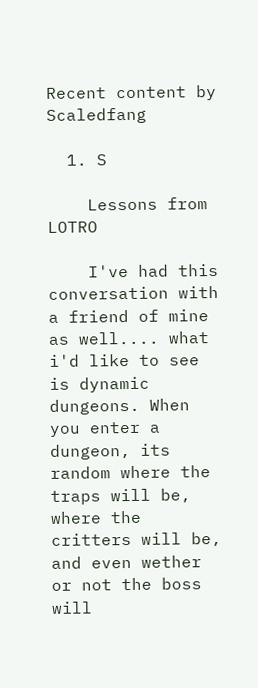Recent content by Scaledfang

  1. S

    Lessons from LOTRO

    I've had this conversation with a friend of mine as well.... what i'd like to see is dynamic dungeons. When you enter a dungeon, its random where the traps will be, where the critters will be, and even wether or not the boss will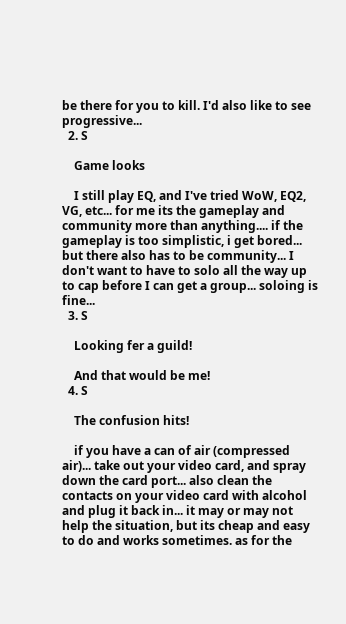be there for you to kill. I'd also like to see progressive...
  2. S

    Game looks

    I still play EQ, and I've tried WoW, EQ2, VG, etc... for me its the gameplay and community more than anything.... if the gameplay is too simplistic, i get bored... but there also has to be community... I don't want to have to solo all the way up to cap before I can get a group... soloing is fine...
  3. S

    Looking fer a guild!

    And that would be me!
  4. S

    The confusion hits!

    if you have a can of air (compressed air)... take out your video card, and spray down the card port... also clean the contacts on your video card with alcohol and plug it back in... it may or may not help the situation, but its cheap and easy to do and works sometimes. as for the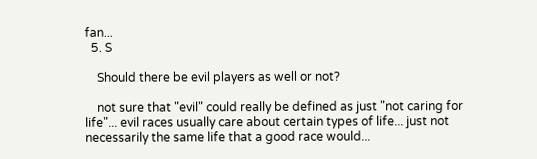fan...
  5. S

    Should there be evil players as well or not?

    not sure that "evil" could really be defined as just "not caring for life"... evil races usually care about certain types of life... just not necessarily the same life that a good race would...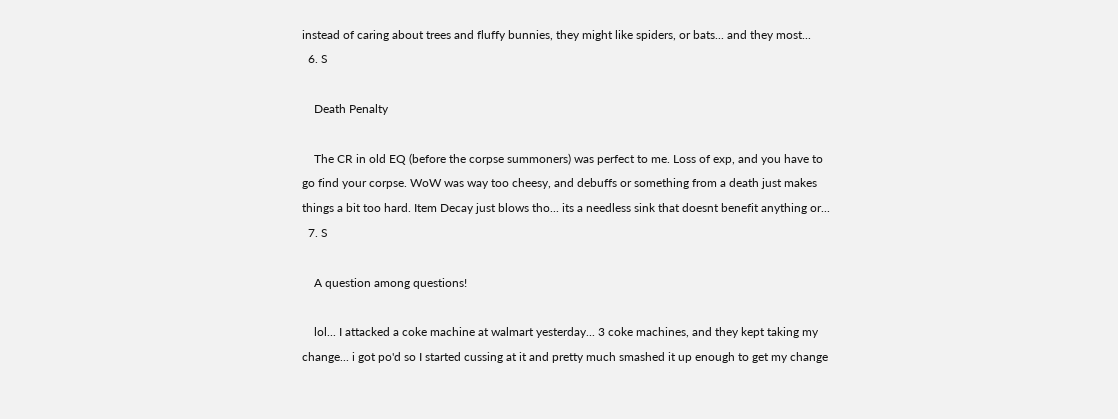instead of caring about trees and fluffy bunnies, they might like spiders, or bats... and they most...
  6. S

    Death Penalty

    The CR in old EQ (before the corpse summoners) was perfect to me. Loss of exp, and you have to go find your corpse. WoW was way too cheesy, and debuffs or something from a death just makes things a bit too hard. Item Decay just blows tho... its a needless sink that doesnt benefit anything or...
  7. S

    A question among questions!

    lol... I attacked a coke machine at walmart yesterday... 3 coke machines, and they kept taking my change... i got po'd so I started cussing at it and pretty much smashed it up enough to get my change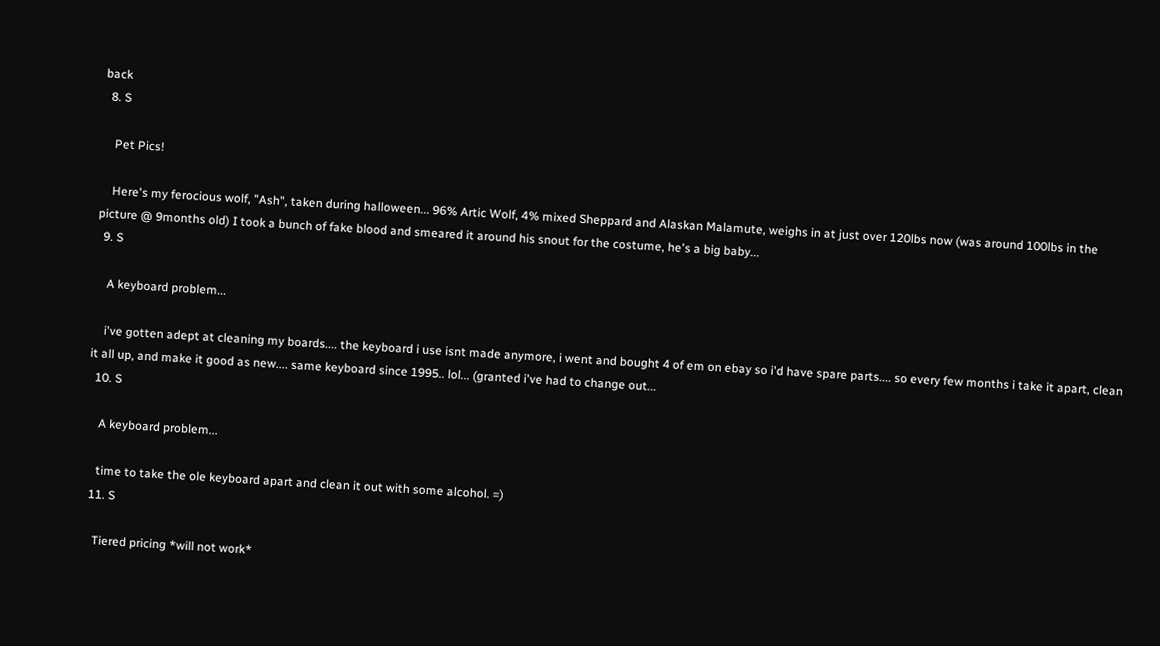back
  8. S

    Pet Pics!

    Here's my ferocious wolf, "Ash", taken during halloween... 96% Artic Wolf, 4% mixed Sheppard and Alaskan Malamute, weighs in at just over 120lbs now (was around 100lbs in the picture @ 9months old) I took a bunch of fake blood and smeared it around his snout for the costume, he's a big baby...
  9. S

    A keyboard problem...

    i've gotten adept at cleaning my boards.... the keyboard i use isnt made anymore, i went and bought 4 of em on ebay so i'd have spare parts.... so every few months i take it apart, clean it all up, and make it good as new.... same keyboard since 1995.. lol... (granted i've had to change out...
  10. S

    A keyboard problem...

    time to take the ole keyboard apart and clean it out with some alcohol. =)
  11. S

    Tiered pricing *will not work*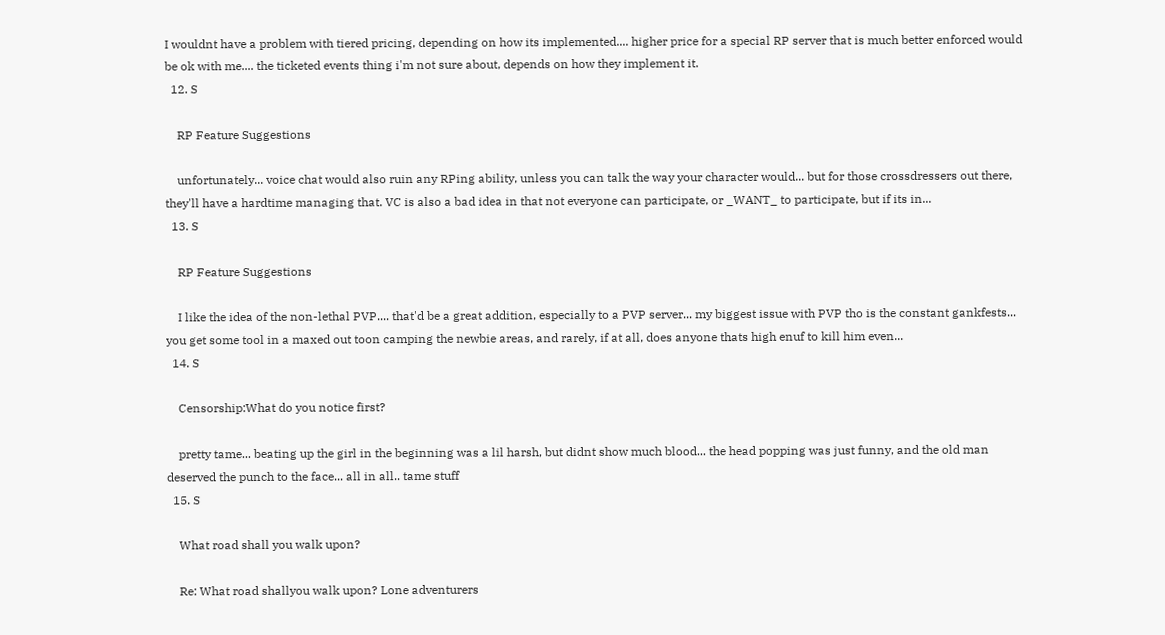I wouldnt have a problem with tiered pricing, depending on how its implemented.... higher price for a special RP server that is much better enforced would be ok with me.... the ticketed events thing i'm not sure about, depends on how they implement it.
  12. S

    RP Feature Suggestions

    unfortunately... voice chat would also ruin any RPing ability, unless you can talk the way your character would... but for those crossdressers out there, they'll have a hardtime managing that. VC is also a bad idea in that not everyone can participate, or _WANT_ to participate, but if its in...
  13. S

    RP Feature Suggestions

    I like the idea of the non-lethal PVP.... that'd be a great addition, especially to a PVP server... my biggest issue with PVP tho is the constant gankfests... you get some tool in a maxed out toon camping the newbie areas, and rarely, if at all, does anyone thats high enuf to kill him even...
  14. S

    Censorship:What do you notice first?

    pretty tame... beating up the girl in the beginning was a lil harsh, but didnt show much blood... the head popping was just funny, and the old man deserved the punch to the face... all in all.. tame stuff
  15. S

    What road shall you walk upon?

    Re: What road shallyou walk upon? Lone adventurers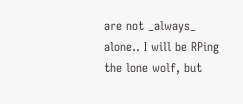are not _always_ alone.. I will be RPing the lone wolf, but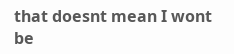that doesnt mean I wont be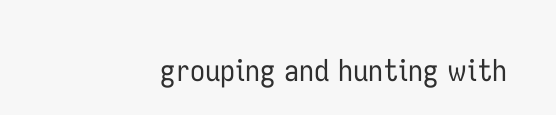grouping and hunting with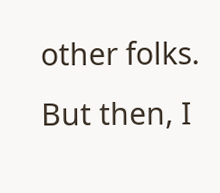other folks. But then, I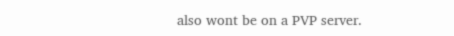also wont be on a PVP server.